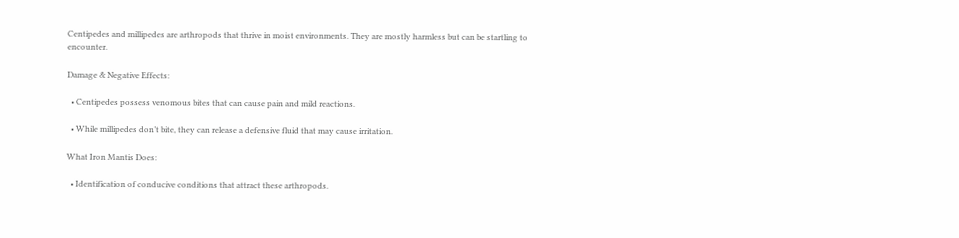Centipedes and millipedes are arthropods that thrive in moist environments. They are mostly harmless but can be startling to encounter.

Damage & Negative Effects:

  • Centipedes possess venomous bites that can cause pain and mild reactions.

  • While millipedes don’t bite, they can release a defensive fluid that may cause irritation.

What Iron Mantis Does:

  • Identification of conducive conditions that attract these arthropods.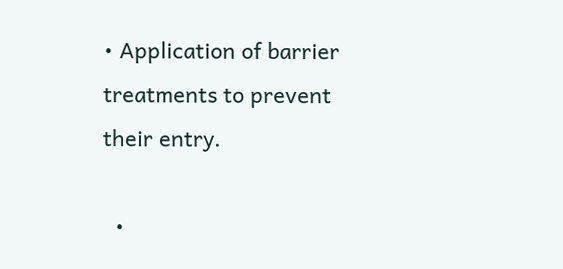• Application of barrier treatments to prevent their entry.

  •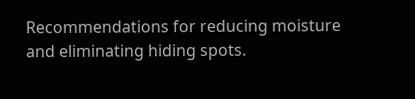Recommendations for reducing moisture and eliminating hiding spots.